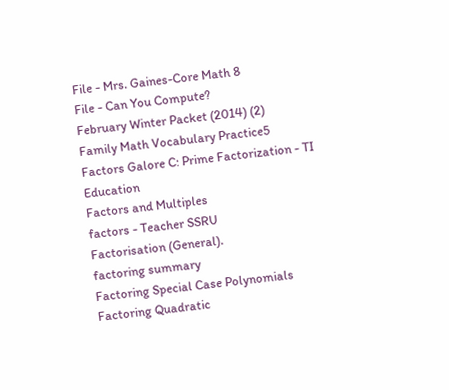File - Mrs. Gaines-Core Math 8
File - Can You Compute?
February Winter Packet (2014) (2)
Family Math Vocabulary Practice5
Factors Galore C: Prime Factorization - TI Education
Factors and Multiples
factors - Teacher SSRU
Factorisation (General).
factoring summary
Factoring Special Case Polynomials
Factoring Quadratic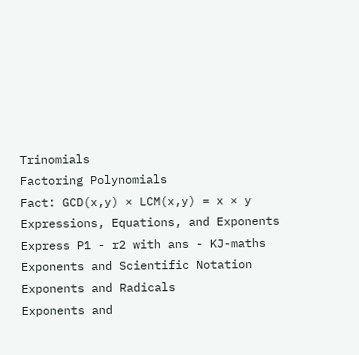Trinomials
Factoring Polynomials
Fact: GCD(x,y) × LCM(x,y) = x × y
Expressions, Equations, and Exponents
Express P1 - r2 with ans - KJ-maths
Exponents and Scientific Notation
Exponents and Radicals
Exponents and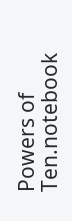Powers of Ten.notebook